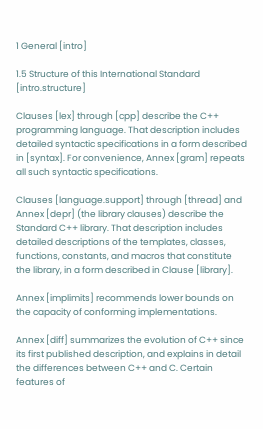1 General [intro]

1.5 Structure of this International Standard [intro.structure]

Clauses [lex] through [cpp] describe the C++ programming language. That description includes detailed syntactic specifications in a form described in [syntax]. For convenience, Annex [gram] repeats all such syntactic specifications.

Clauses [language.support] through [thread] and Annex [depr] (the library clauses) describe the Standard C++ library. That description includes detailed descriptions of the templates, classes, functions, constants, and macros that constitute the library, in a form described in Clause [library].

Annex [implimits] recommends lower bounds on the capacity of conforming implementations.

Annex [diff] summarizes the evolution of C++ since its first published description, and explains in detail the differences between C++ and C. Certain features of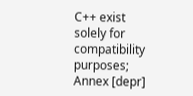C++ exist solely for compatibility purposes; Annex [depr]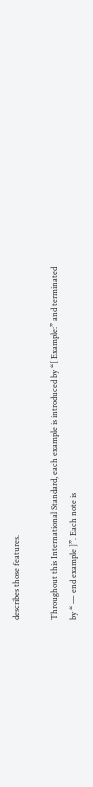describes those features.

Throughout this International Standard, each example is introduced by “[ Example:” and terminated by “ — end example ]”. Each note is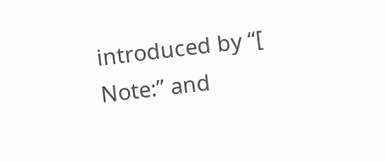introduced by “[ Note:” and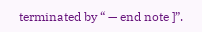terminated by “ — end note ]”.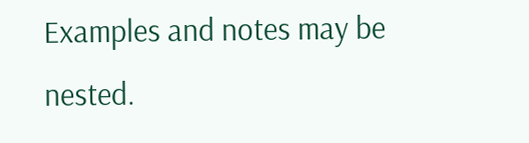Examples and notes may be nested.